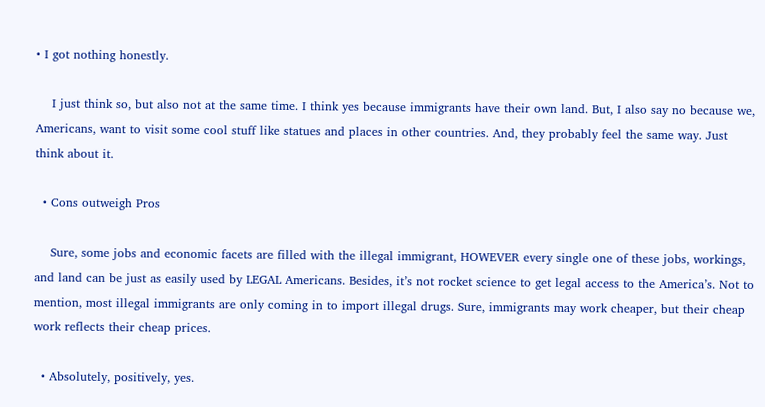• I got nothing honestly.

    I just think so, but also not at the same time. I think yes because immigrants have their own land. But, I also say no because we, Americans, want to visit some cool stuff like statues and places in other countries. And, they probably feel the same way. Just think about it.

  • Cons outweigh Pros

    Sure, some jobs and economic facets are filled with the illegal immigrant, HOWEVER every single one of these jobs, workings, and land can be just as easily used by LEGAL Americans. Besides, it’s not rocket science to get legal access to the America’s. Not to mention, most illegal immigrants are only coming in to import illegal drugs. Sure, immigrants may work cheaper, but their cheap work reflects their cheap prices.

  • Absolutely, positively, yes.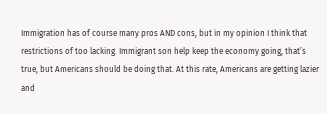Immigration has of course many pros AND cons, but in my opinion I think that restrictions of too lacking. Immigrant son help keep the economy going, that’s true, but Americans should be doing that. At this rate, Americans are getting lazier and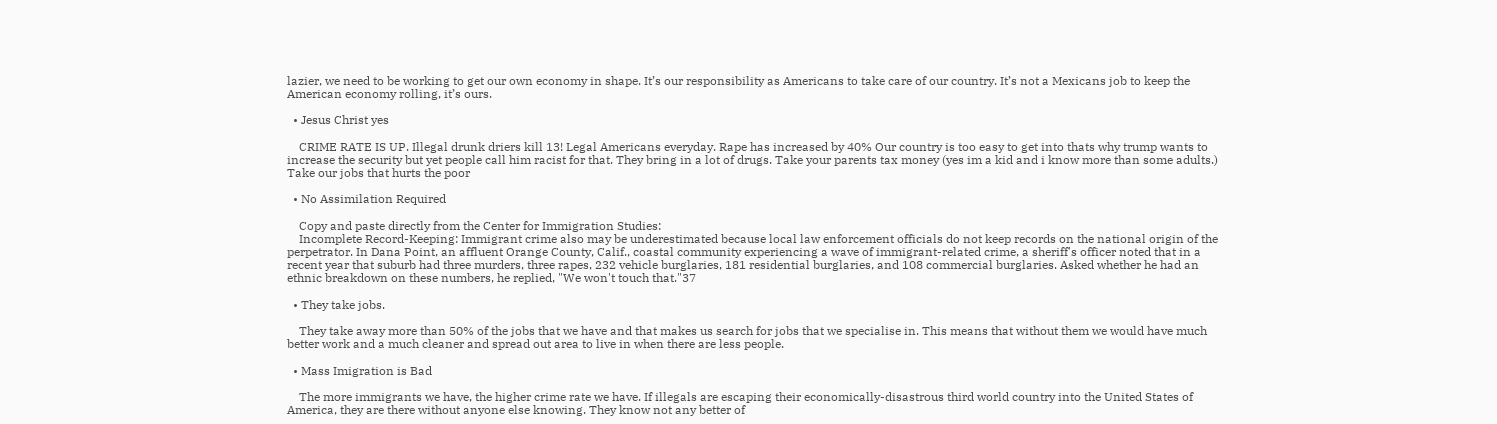lazier, we need to be working to get our own economy in shape. It’s our responsibility as Americans to take care of our country. It’s not a Mexicans job to keep the American economy rolling, it’s ours.

  • Jesus Christ yes

    CRIME RATE IS UP. Illegal drunk driers kill 13! Legal Americans everyday. Rape has increased by 40% Our country is too easy to get into thats why trump wants to increase the security but yet people call him racist for that. They bring in a lot of drugs. Take your parents tax money (yes im a kid and i know more than some adults.) Take our jobs that hurts the poor

  • No Assimilation Required

    Copy and paste directly from the Center for Immigration Studies:
    Incomplete Record-Keeping: Immigrant crime also may be underestimated because local law enforcement officials do not keep records on the national origin of the perpetrator. In Dana Point, an affluent Orange County, Calif., coastal community experiencing a wave of immigrant-related crime, a sheriff's officer noted that in a recent year that suburb had three murders, three rapes, 232 vehicle burglaries, 181 residential burglaries, and 108 commercial burglaries. Asked whether he had an ethnic breakdown on these numbers, he replied, "We won't touch that."37

  • They take jobs.

    They take away more than 50% of the jobs that we have and that makes us search for jobs that we specialise in. This means that without them we would have much better work and a much cleaner and spread out area to live in when there are less people.

  • Mass Imigration is Bad

    The more immigrants we have, the higher crime rate we have. If illegals are escaping their economically-disastrous third world country into the United States of America, they are there without anyone else knowing. They know not any better of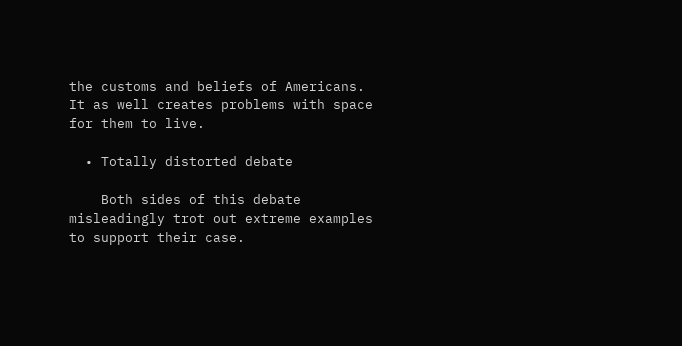the customs and beliefs of Americans. It as well creates problems with space for them to live.

  • Totally distorted debate

    Both sides of this debate misleadingly trot out extreme examples to support their case.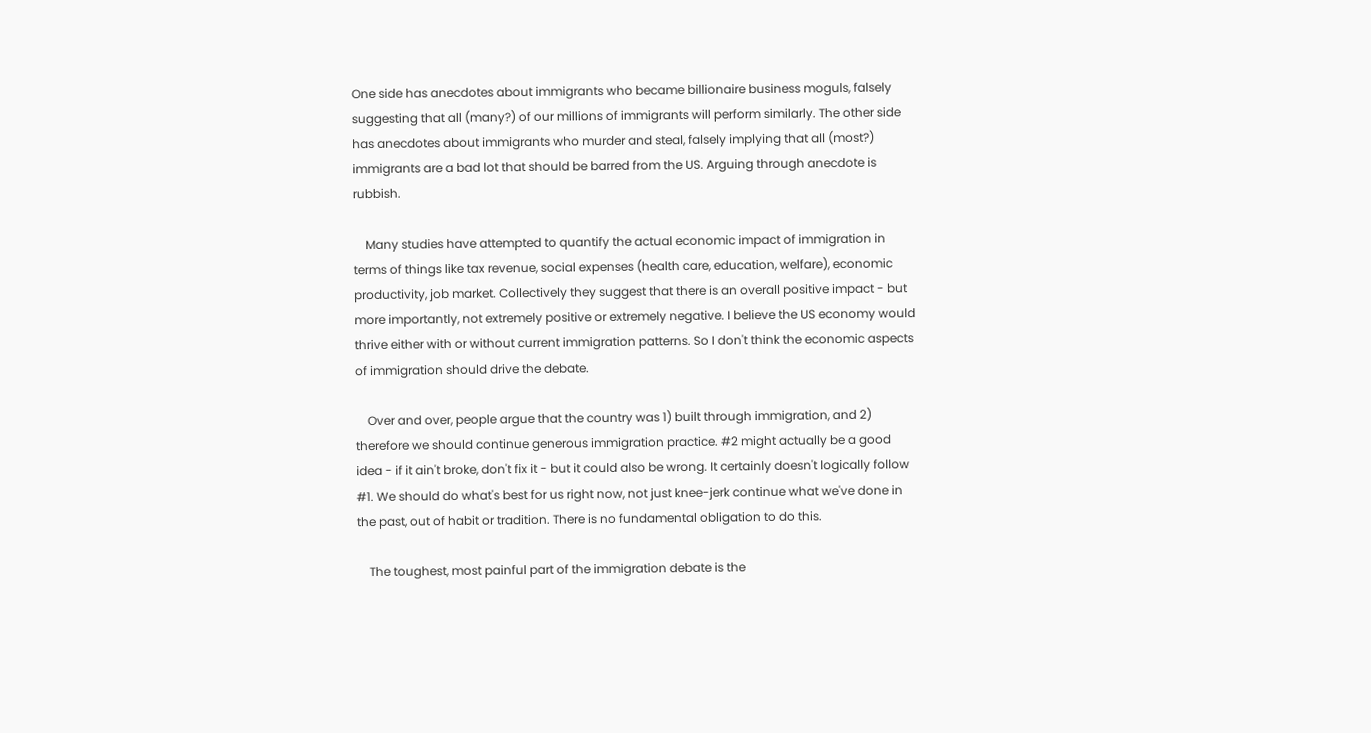One side has anecdotes about immigrants who became billionaire business moguls, falsely suggesting that all (many?) of our millions of immigrants will perform similarly. The other side has anecdotes about immigrants who murder and steal, falsely implying that all (most?) immigrants are a bad lot that should be barred from the US. Arguing through anecdote is rubbish.

    Many studies have attempted to quantify the actual economic impact of immigration in terms of things like tax revenue, social expenses (health care, education, welfare), economic productivity, job market. Collectively they suggest that there is an overall positive impact - but more importantly, not extremely positive or extremely negative. I believe the US economy would thrive either with or without current immigration patterns. So I don't think the economic aspects of immigration should drive the debate.

    Over and over, people argue that the country was 1) built through immigration, and 2) therefore we should continue generous immigration practice. #2 might actually be a good idea - if it ain't broke, don't fix it - but it could also be wrong. It certainly doesn't logically follow #1. We should do what's best for us right now, not just knee-jerk continue what we've done in the past, out of habit or tradition. There is no fundamental obligation to do this.

    The toughest, most painful part of the immigration debate is the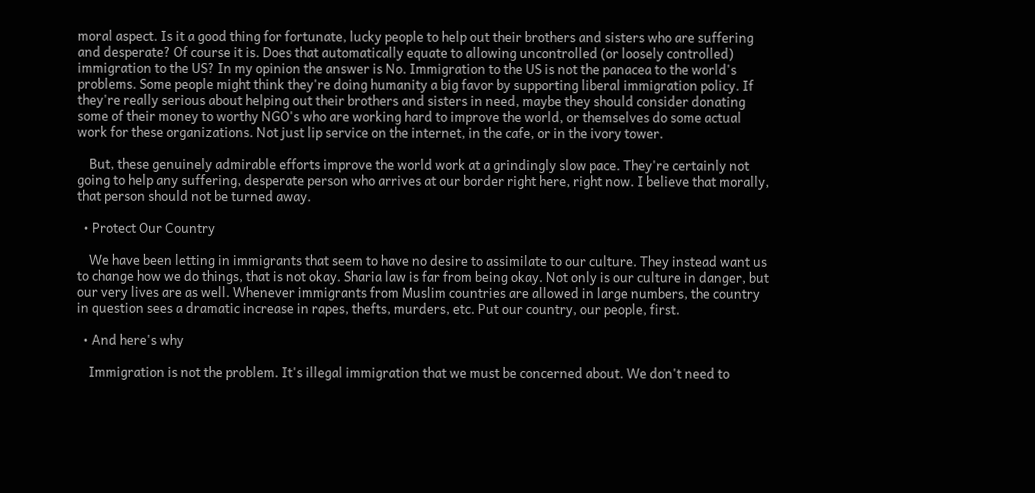moral aspect. Is it a good thing for fortunate, lucky people to help out their brothers and sisters who are suffering and desperate? Of course it is. Does that automatically equate to allowing uncontrolled (or loosely controlled) immigration to the US? In my opinion the answer is No. Immigration to the US is not the panacea to the world's problems. Some people might think they're doing humanity a big favor by supporting liberal immigration policy. If they're really serious about helping out their brothers and sisters in need, maybe they should consider donating some of their money to worthy NGO's who are working hard to improve the world, or themselves do some actual work for these organizations. Not just lip service on the internet, in the cafe, or in the ivory tower.

    But, these genuinely admirable efforts improve the world work at a grindingly slow pace. They're certainly not going to help any suffering, desperate person who arrives at our border right here, right now. I believe that morally, that person should not be turned away.

  • Protect Our Country

    We have been letting in immigrants that seem to have no desire to assimilate to our culture. They instead want us to change how we do things, that is not okay. Sharia law is far from being okay. Not only is our culture in danger, but our very lives are as well. Whenever immigrants from Muslim countries are allowed in large numbers, the country in question sees a dramatic increase in rapes, thefts, murders, etc. Put our country, our people, first.

  • And here's why

    Immigration is not the problem. It's illegal immigration that we must be concerned about. We don't need to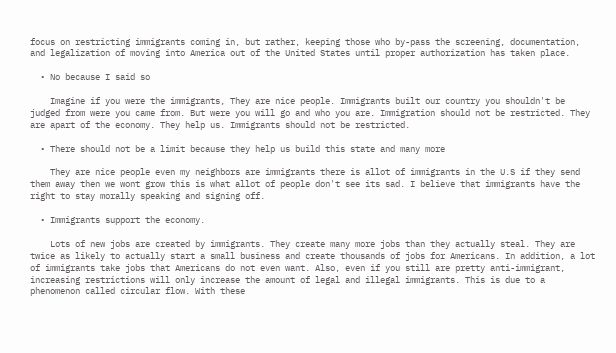focus on restricting immigrants coming in, but rather, keeping those who by-pass the screening, documentation, and legalization of moving into America out of the United States until proper authorization has taken place.

  • No because I said so

    Imagine if you were the immigrants, They are nice people. Immigrants built our country you shouldn't be judged from were you came from. But were you will go and who you are. Immigration should not be restricted. They are apart of the economy. They help us. Immigrants should not be restricted.

  • There should not be a limit because they help us build this state and many more

    They are nice people even my neighbors are immigrants there is allot of immigrants in the U.S if they send them away then we wont grow this is what allot of people don't see its sad. I believe that immigrants have the right to stay morally speaking and signing off.

  • Immigrants support the economy.

    Lots of new jobs are created by immigrants. They create many more jobs than they actually steal. They are twice as likely to actually start a small business and create thousands of jobs for Americans. In addition, a lot of immigrants take jobs that Americans do not even want. Also, even if you still are pretty anti-immigrant, increasing restrictions will only increase the amount of legal and illegal immigrants. This is due to a phenomenon called circular flow. With these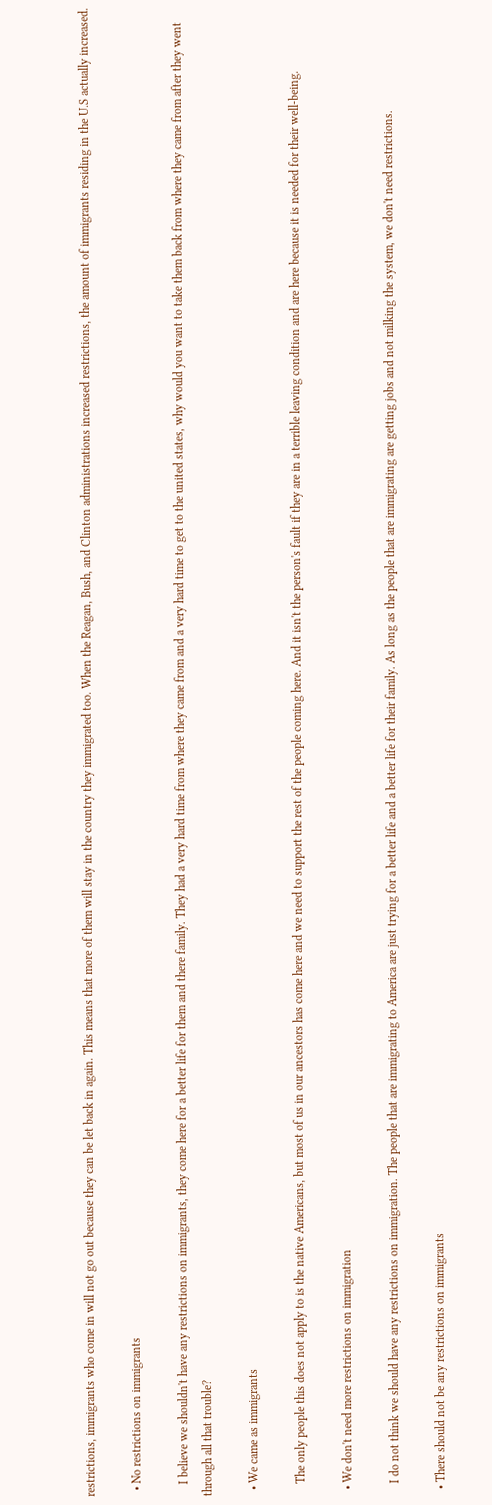restrictions, immigrants who come in will not go out because they can be let back in again. This means that more of them will stay in the country they immigrated too. When the Reagan, Bush, and Clinton administrations increased restrictions, the amount of immigrants residing in the U.S actually increased.

  • No restrictions on immigrants

    I believe we shouldn't have any restrictions on immigrants, they come here for a better life for them and there family. They had a very hard time from where they came from and a very hard time to get to the united states, why would you want to take them back from where they came from after they went through all that trouble?

  • We came as immigrants

    The only people this does not apply to is the native Americans, but most of us in our ancestors has come here and we need to support the rest of the people coming here. And it isn't the person's fault if they are in a terrible leaving condition and are here because it is needed for their well-being.

  • We don't need more restrictions on immigration

    I do not think we should have any restrictions on immigration. The people that are immigrating to America are just trying for a better life and a better life for their family. As long as the people that are immigrating are getting jobs and not milking the system, we don't need restrictions.

  • There should not be any restrictions on immigrants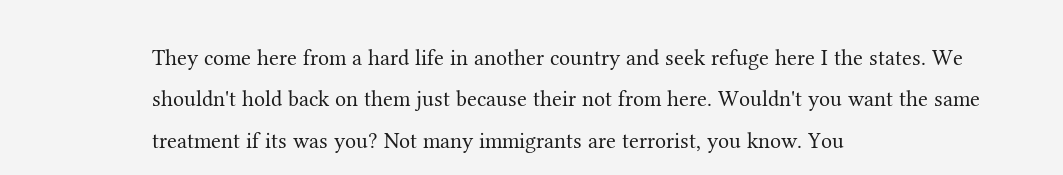They come here from a hard life in another country and seek refuge here I the states. We shouldn't hold back on them just because their not from here. Wouldn't you want the same treatment if its was you? Not many immigrants are terrorist, you know. You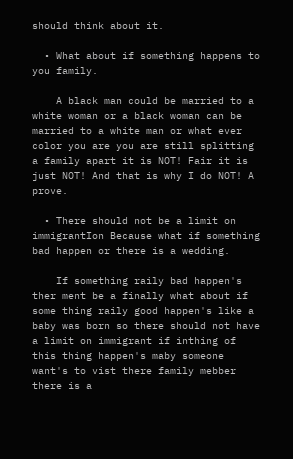should think about it.

  • What about if something happens to you family.

    A black man could be married to a white woman or a black woman can be married to a white man or what ever color you are you are still splitting a family apart it is NOT! Fair it is just NOT! And that is why I do NOT! A prove.

  • There should not be a limit on immigrantIon Because what if something bad happen or there is a wedding.

    If something raily bad happen's ther ment be a finally what about if some thing raily good happen's like a baby was born so there should not have a limit on immigrant if inthing of this thing happen's maby someone want's to vist there family mebber there is a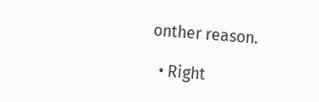onther reason.

  • Right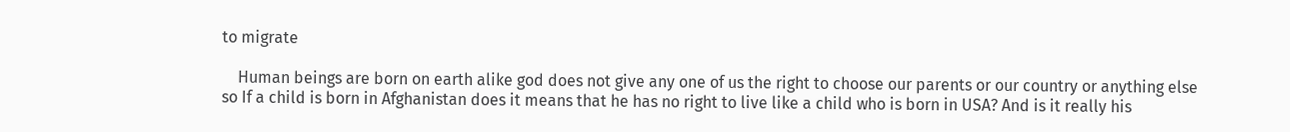to migrate

    Human beings are born on earth alike god does not give any one of us the right to choose our parents or our country or anything else so If a child is born in Afghanistan does it means that he has no right to live like a child who is born in USA? And is it really his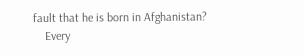fault that he is born in Afghanistan?
    Every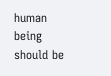human being should be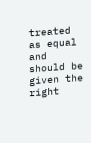treated as equal and should be given the right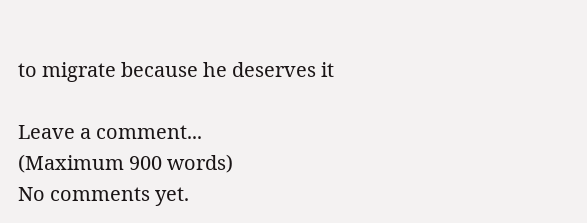to migrate because he deserves it

Leave a comment...
(Maximum 900 words)
No comments yet.